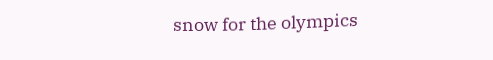snow for the olympics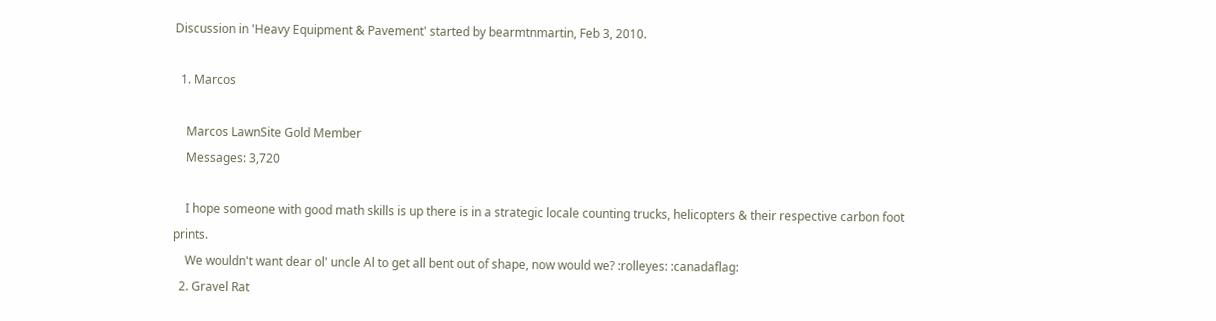Discussion in 'Heavy Equipment & Pavement' started by bearmtnmartin, Feb 3, 2010.

  1. Marcos

    Marcos LawnSite Gold Member
    Messages: 3,720

    I hope someone with good math skills is up there is in a strategic locale counting trucks, helicopters & their respective carbon foot prints.
    We wouldn't want dear ol' uncle Al to get all bent out of shape, now would we? :rolleyes: :canadaflag:
  2. Gravel Rat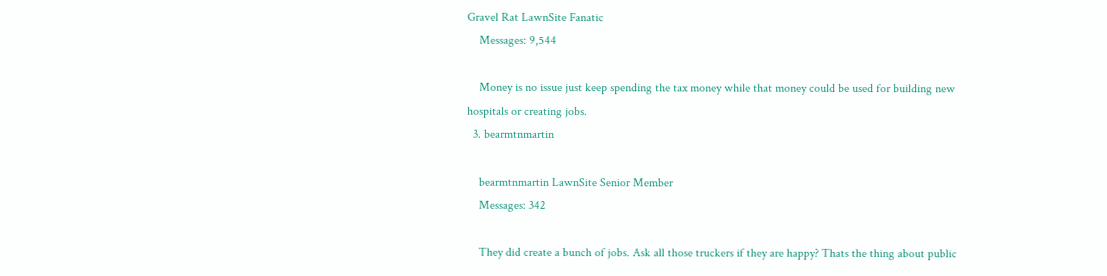Gravel Rat LawnSite Fanatic
    Messages: 9,544

    Money is no issue just keep spending the tax money while that money could be used for building new hospitals or creating jobs.
  3. bearmtnmartin

    bearmtnmartin LawnSite Senior Member
    Messages: 342

    They did create a bunch of jobs. Ask all those truckers if they are happy? Thats the thing about public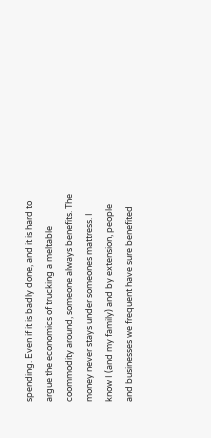spending. Even if it is badly done, and it is hard to argue the economics of trucking a meltable coommodity around, someone always benefits. The money never stays under someones mattress. I know I (and my family) and by extension, people and businesses we frequent have sure benefited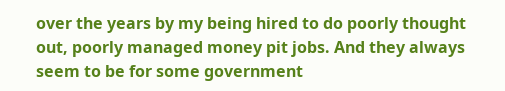over the years by my being hired to do poorly thought out, poorly managed money pit jobs. And they always seem to be for some government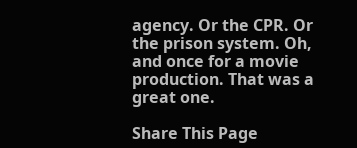agency. Or the CPR. Or the prison system. Oh, and once for a movie production. That was a great one.

Share This Page